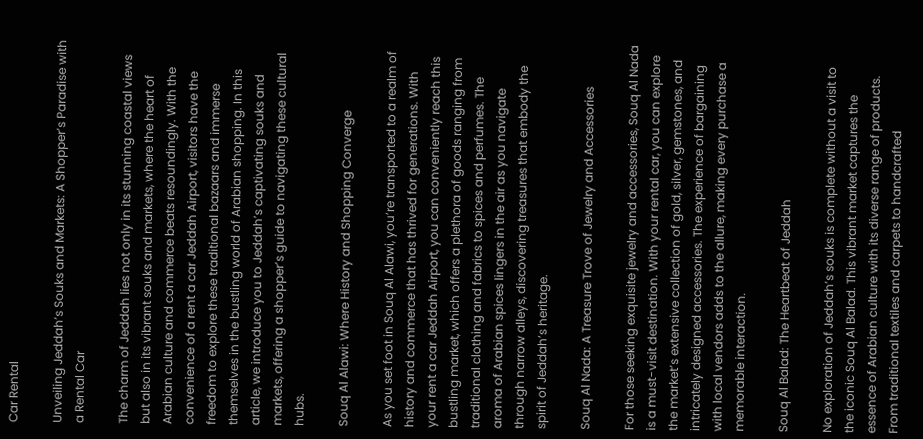Car Rental

Unveiling Jeddah’s Souks and Markets: A Shopper’s Paradise with a Rental Car

The charm of Jeddah lies not only in its stunning coastal views but also in its vibrant souks and markets, where the heart of Arabian culture and commerce beats resoundingly. With the convenience of a rent a car Jeddah Airport, visitors have the freedom to explore these traditional bazaars and immerse themselves in the bustling world of Arabian shopping. In this article, we introduce you to Jeddah’s captivating souks and markets, offering a shopper’s guide to navigating these cultural hubs.

Souq Al Alawi: Where History and Shopping Converge

As you set foot in Souq Al Alawi, you’re transported to a realm of history and commerce that has thrived for generations. With your rent a car Jeddah Airport, you can conveniently reach this bustling market, which offers a plethora of goods ranging from traditional clothing and fabrics to spices and perfumes. The aroma of Arabian spices lingers in the air as you navigate through narrow alleys, discovering treasures that embody the spirit of Jeddah’s heritage.

Souq Al Nada: A Treasure Trove of Jewelry and Accessories

For those seeking exquisite jewelry and accessories, Souq Al Nada is a must-visit destination. With your rental car, you can explore the market’s extensive collection of gold, silver, gemstones, and intricately designed accessories. The experience of bargaining with local vendors adds to the allure, making every purchase a memorable interaction.

Souq Al Balad: The Heartbeat of Jeddah

No exploration of Jeddah’s souks is complete without a visit to the iconic Souq Al Balad. This vibrant market captures the essence of Arabian culture with its diverse range of products. From traditional textiles and carpets to handcrafted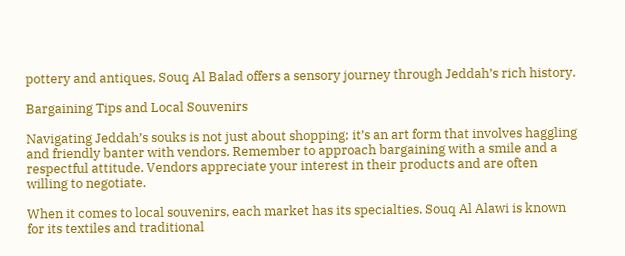pottery and antiques, Souq Al Balad offers a sensory journey through Jeddah’s rich history.

Bargaining Tips and Local Souvenirs

Navigating Jeddah’s souks is not just about shopping; it’s an art form that involves haggling and friendly banter with vendors. Remember to approach bargaining with a smile and a respectful attitude. Vendors appreciate your interest in their products and are often willing to negotiate.

When it comes to local souvenirs, each market has its specialties. Souq Al Alawi is known for its textiles and traditional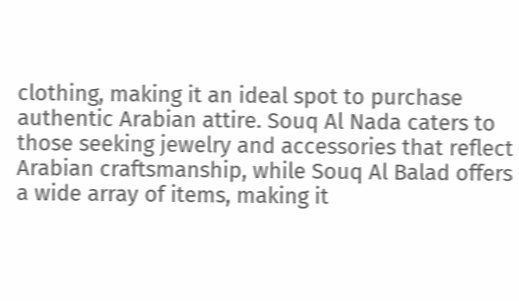clothing, making it an ideal spot to purchase authentic Arabian attire. Souq Al Nada caters to those seeking jewelry and accessories that reflect Arabian craftsmanship, while Souq Al Balad offers a wide array of items, making it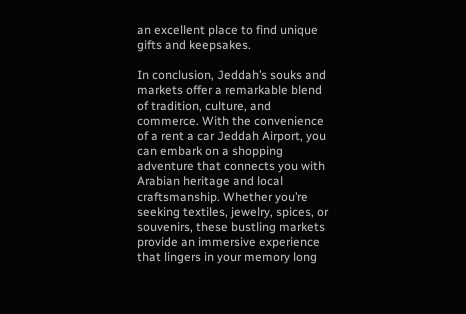an excellent place to find unique gifts and keepsakes.

In conclusion, Jeddah’s souks and markets offer a remarkable blend of tradition, culture, and commerce. With the convenience of a rent a car Jeddah Airport, you can embark on a shopping adventure that connects you with Arabian heritage and local craftsmanship. Whether you’re seeking textiles, jewelry, spices, or souvenirs, these bustling markets provide an immersive experience that lingers in your memory long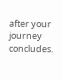after your journey concludes.